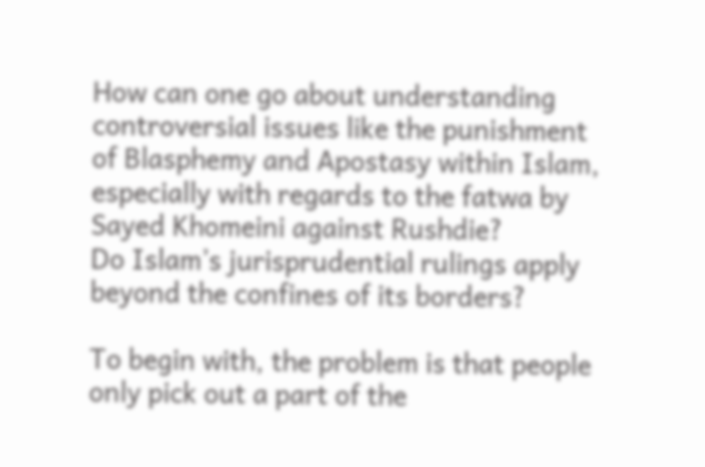How can one go about understanding controversial issues like the punishment of Blasphemy and Apostasy within Islam, especially with regards to the fatwa by Sayed Khomeini against Rushdie?
Do Islam’s jurisprudential rulings apply beyond the confines of its borders?

To begin with, the problem is that people only pick out a part of the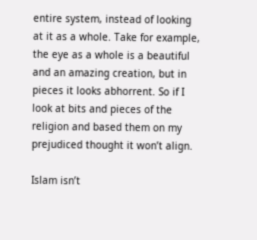entire system, instead of looking at it as a whole. Take for example, the eye as a whole is a beautiful and an amazing creation, but in pieces it looks abhorrent. So if I look at bits and pieces of the religion and based them on my prejudiced thought it won’t align.

Islam isn’t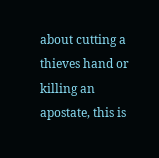about cutting a thieves hand or killing an apostate, this is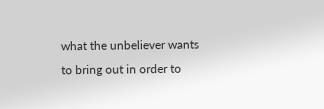what the unbeliever wants to bring out in order to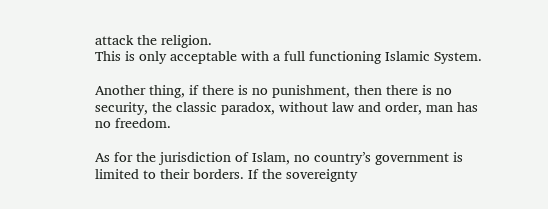attack the religion.
This is only acceptable with a full functioning Islamic System.

Another thing, if there is no punishment, then there is no security, the classic paradox, without law and order, man has no freedom.

As for the jurisdiction of Islam, no country’s government is limited to their borders. If the sovereignty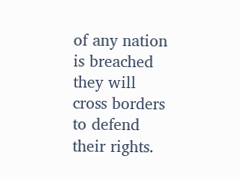of any nation is breached they will cross borders to defend their rights.